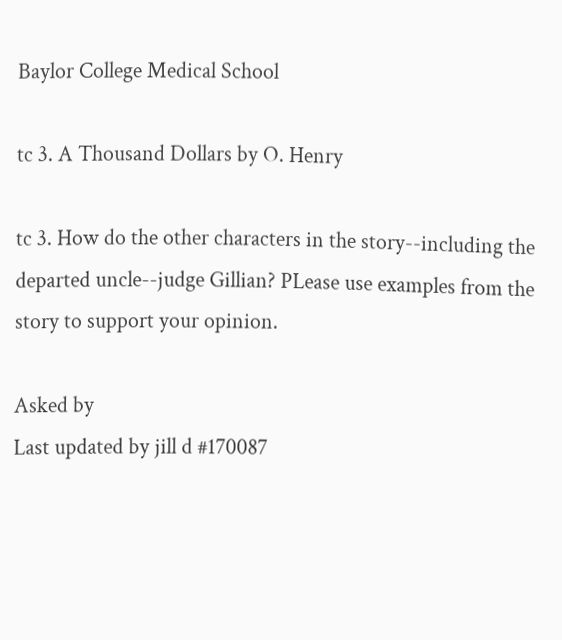Baylor College Medical School

tc 3. A Thousand Dollars by O. Henry

tc 3. How do the other characters in the story--including the departed uncle--judge Gillian? PLease use examples from the story to support your opinion.

Asked by
Last updated by jill d #170087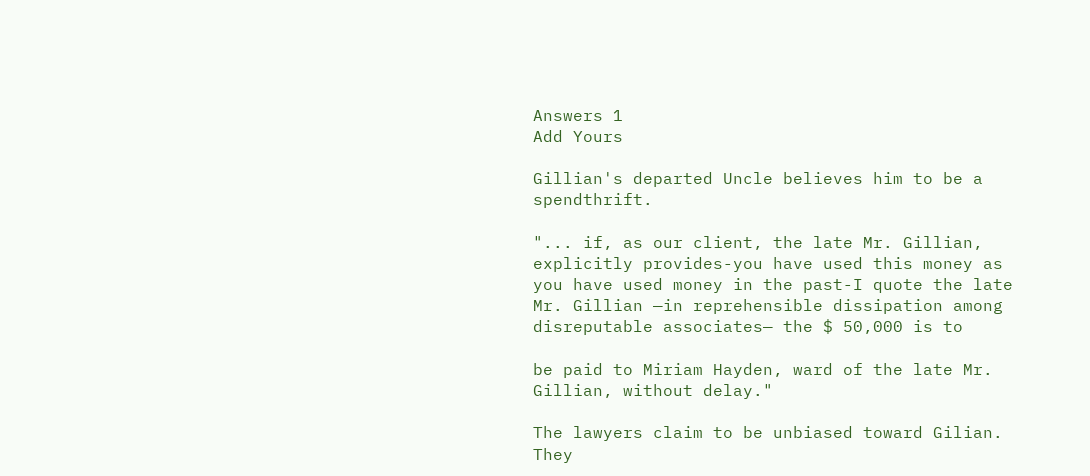Answers 1
Add Yours

Gillian's departed Uncle believes him to be a spendthrift.

"... if, as our client, the late Mr. Gillian, explicitly provides-you have used this money as you have used money in the past-I quote the late Mr. Gillian —in reprehensible dissipation among disreputable associates— the $ 50,000 is to

be paid to Miriam Hayden, ward of the late Mr. Gillian, without delay."

The lawyers claim to be unbiased toward Gilian. They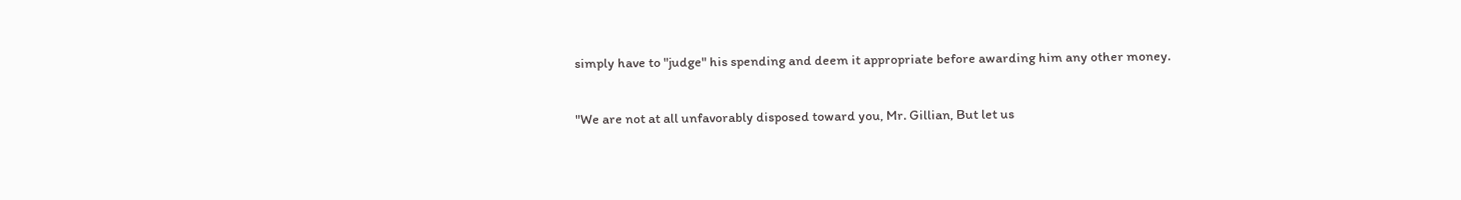simply have to "judge" his spending and deem it appropriate before awarding him any other money.

"We are not at all unfavorably disposed toward you, Mr. Gillian, But let us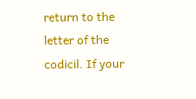return to the letter of the codicil. If your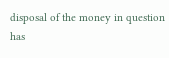disposal of the money in question has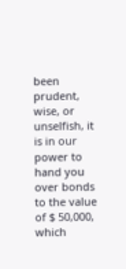been prudent, wise, or unselfish, it is in our power to hand you over bonds to the value of $ 50,000, which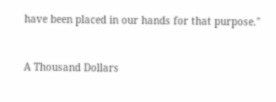have been placed in our hands for that purpose."


A Thousand Dollars